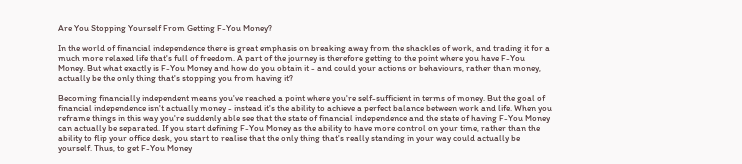Are You Stopping Yourself From Getting F-You Money?

In the world of financial independence there is great emphasis on breaking away from the shackles of work, and trading it for a much more relaxed life that's full of freedom. A part of the journey is therefore getting to the point where you have F-You Money. But what exactly is F-You Money and how do you obtain it - and could your actions or behaviours, rather than money, actually be the only thing that's stopping you from having it?

Becoming financially independent means you've reached a point where you're self-sufficient in terms of money. But the goal of financial independence isn't actually money - instead it's the ability to achieve a perfect balance between work and life. When you reframe things in this way you're suddenly able see that the state of financial independence and the state of having F-You Money can actually be separated. If you start defining F-You Money as the ability to have more control on your time, rather than the ability to flip your office desk, you start to realise that the only thing that's really standing in your way could actually be yourself. Thus, to get F-You Money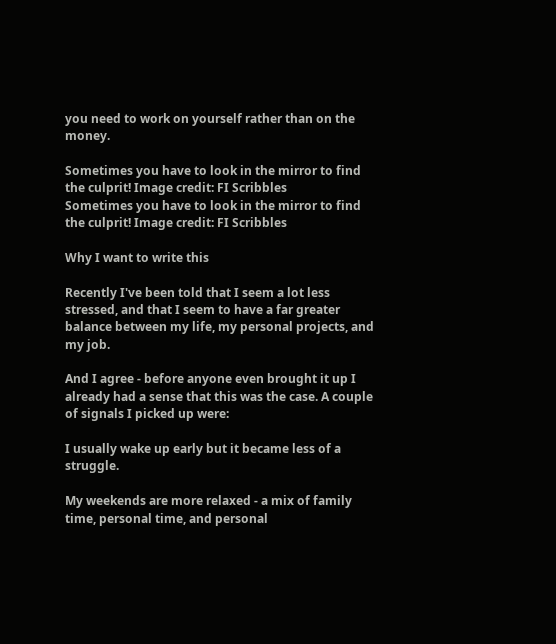you need to work on yourself rather than on the money.

Sometimes you have to look in the mirror to find the culprit! Image credit: FI Scribbles
Sometimes you have to look in the mirror to find the culprit! Image credit: FI Scribbles

Why I want to write this

Recently I've been told that I seem a lot less stressed, and that I seem to have a far greater balance between my life, my personal projects, and my job.

And I agree - before anyone even brought it up I already had a sense that this was the case. A couple of signals I picked up were:

I usually wake up early but it became less of a struggle.

My weekends are more relaxed - a mix of family time, personal time, and personal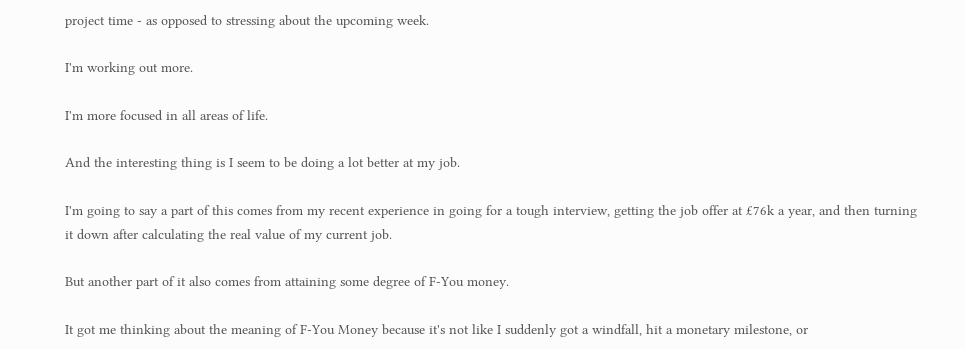project time - as opposed to stressing about the upcoming week.

I'm working out more.

I'm more focused in all areas of life.

And the interesting thing is I seem to be doing a lot better at my job.

I'm going to say a part of this comes from my recent experience in going for a tough interview, getting the job offer at £76k a year, and then turning it down after calculating the real value of my current job.

But another part of it also comes from attaining some degree of F-You money.

It got me thinking about the meaning of F-You Money because it's not like I suddenly got a windfall, hit a monetary milestone, or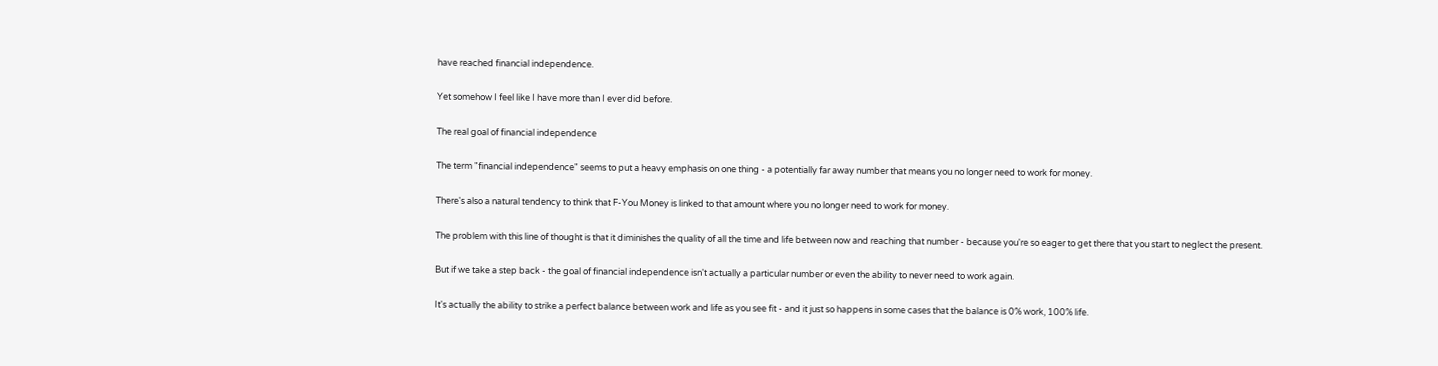have reached financial independence.

Yet somehow I feel like I have more than I ever did before.

The real goal of financial independence

The term "financial independence" seems to put a heavy emphasis on one thing - a potentially far away number that means you no longer need to work for money.

There's also a natural tendency to think that F-You Money is linked to that amount where you no longer need to work for money.

The problem with this line of thought is that it diminishes the quality of all the time and life between now and reaching that number - because you're so eager to get there that you start to neglect the present.

But if we take a step back - the goal of financial independence isn't actually a particular number or even the ability to never need to work again.

It's actually the ability to strike a perfect balance between work and life as you see fit - and it just so happens in some cases that the balance is 0% work, 100% life.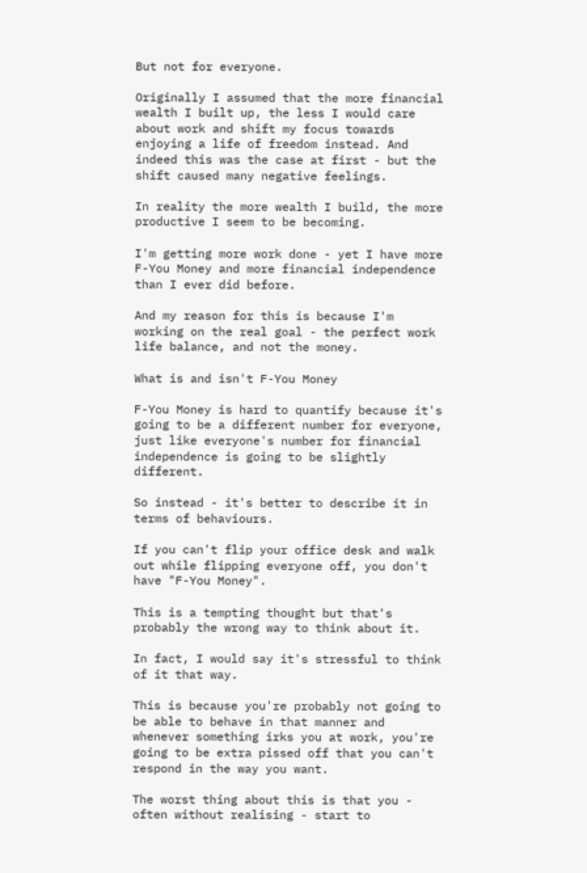But not for everyone.

Originally I assumed that the more financial wealth I built up, the less I would care about work and shift my focus towards enjoying a life of freedom instead. And indeed this was the case at first - but the shift caused many negative feelings.

In reality the more wealth I build, the more productive I seem to be becoming.

I'm getting more work done - yet I have more F-You Money and more financial independence than I ever did before.

And my reason for this is because I'm working on the real goal - the perfect work life balance, and not the money.

What is and isn't F-You Money

F-You Money is hard to quantify because it's going to be a different number for everyone, just like everyone's number for financial independence is going to be slightly different.

So instead - it's better to describe it in terms of behaviours.

If you can't flip your office desk and walk out while flipping everyone off, you don't have "F-You Money".

This is a tempting thought but that's probably the wrong way to think about it.

In fact, I would say it's stressful to think of it that way.

This is because you're probably not going to be able to behave in that manner and whenever something irks you at work, you're going to be extra pissed off that you can't respond in the way you want.

The worst thing about this is that you - often without realising - start to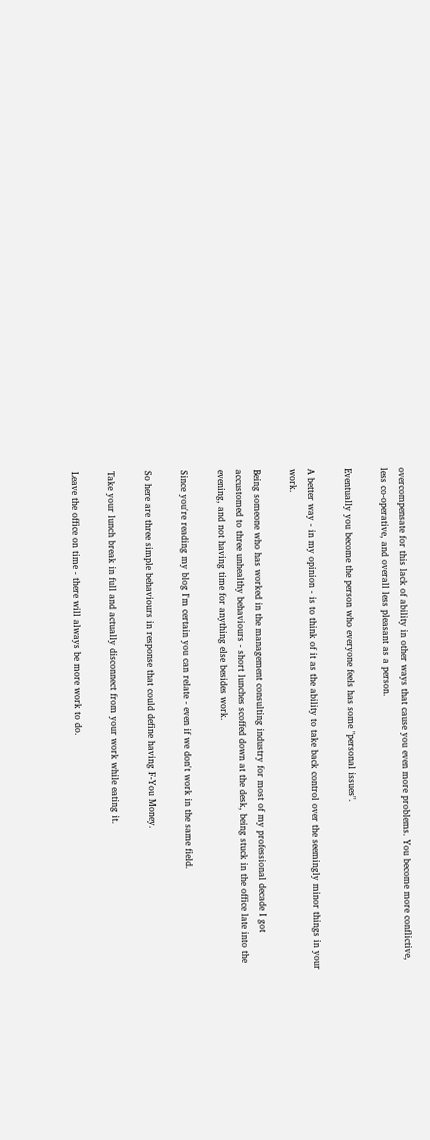overcompensate for this lack of ability in other ways that cause you even more problems. You become more conflictive, less co-operative, and overall less pleasant as a person.

Eventually you become the person who everyone feels has some "personal issues".

A better way - in my opinion - is to think of it as the ability to take back control over the seemingly minor things in your work.

Being someone who has worked in the management consulting industry for most of my professional decade I got accustomed to three unhealthy behaviours - short lunches scoffed down at the desk, being stuck in the office late into the evening, and not having time for anything else besides work.

Since you're reading my blog I'm certain you can relate - even if we don't work in the same field.

So here are three simple behaviours in response that could define having F-You Money.

Take your lunch break in full and actually disconnect from your work while eating it.

Leave the office on time - there will always be more work to do.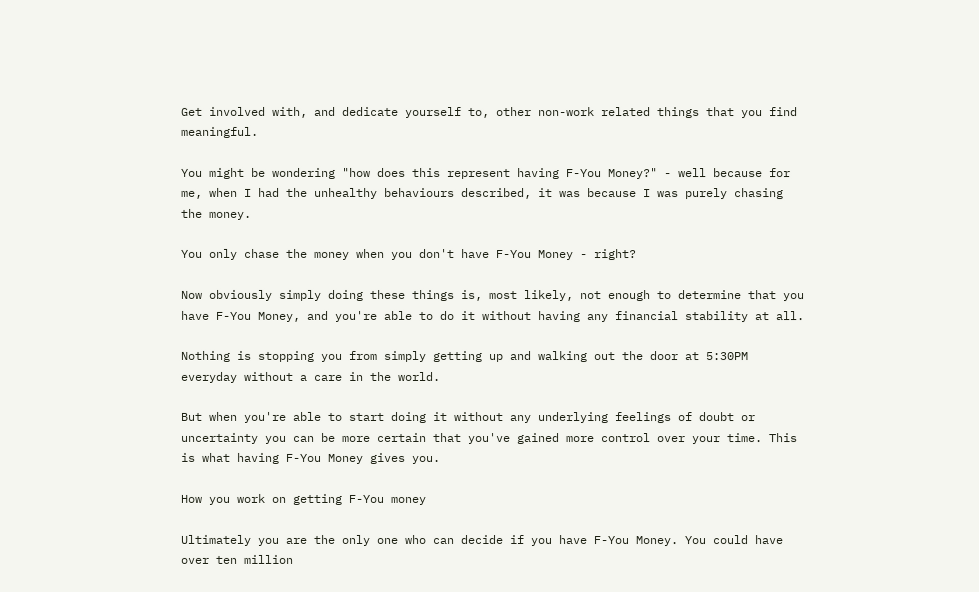Get involved with, and dedicate yourself to, other non-work related things that you find meaningful.

You might be wondering "how does this represent having F-You Money?" - well because for me, when I had the unhealthy behaviours described, it was because I was purely chasing the money.

You only chase the money when you don't have F-You Money - right?

Now obviously simply doing these things is, most likely, not enough to determine that you have F-You Money, and you're able to do it without having any financial stability at all.

Nothing is stopping you from simply getting up and walking out the door at 5:30PM everyday without a care in the world.

But when you're able to start doing it without any underlying feelings of doubt or uncertainty you can be more certain that you've gained more control over your time. This is what having F-You Money gives you.

How you work on getting F-You money

Ultimately you are the only one who can decide if you have F-You Money. You could have over ten million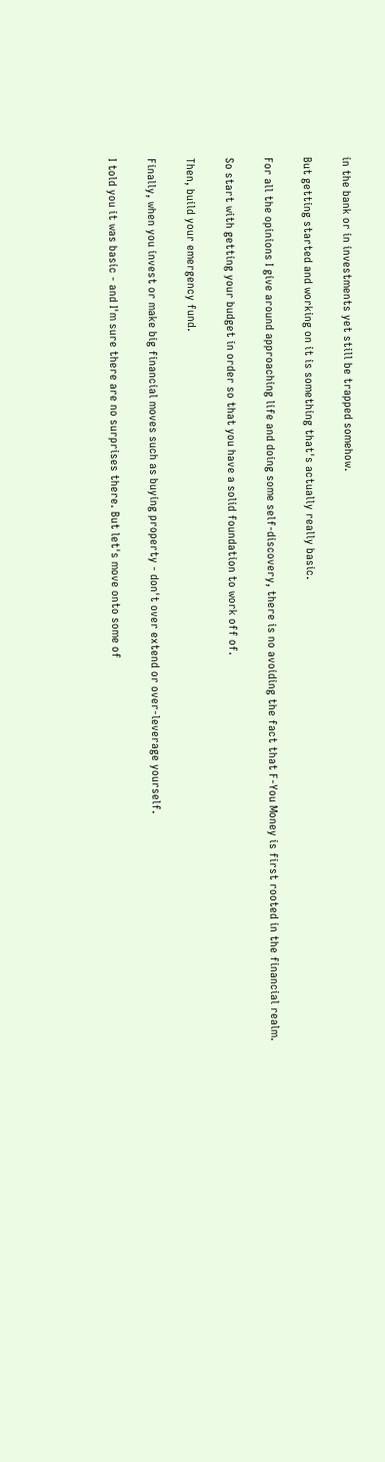in the bank or in investments yet still be trapped somehow.

But getting started and working on it is something that's actually really basic.

For all the opinions I give around approaching life and doing some self-discovery, there is no avoiding the fact that F-You Money is first rooted in the financial realm.

So start with getting your budget in order so that you have a solid foundation to work off of.

Then, build your emergency fund.

Finally, when you invest or make big financial moves such as buying property - don't over extend or over-leverage yourself.

I told you it was basic - and I'm sure there are no surprises there. But let's move onto some of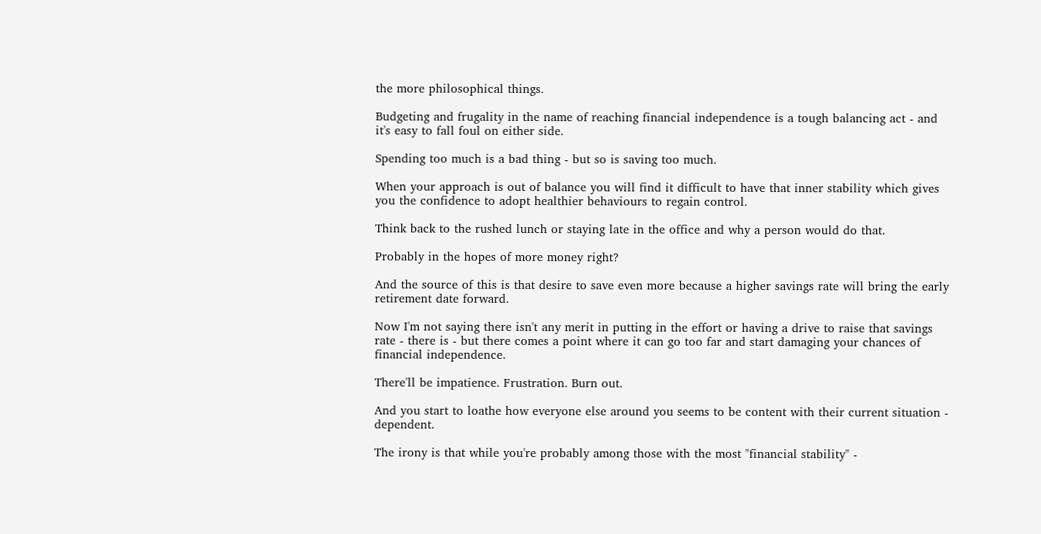the more philosophical things.

Budgeting and frugality in the name of reaching financial independence is a tough balancing act - and it's easy to fall foul on either side.

Spending too much is a bad thing - but so is saving too much.

When your approach is out of balance you will find it difficult to have that inner stability which gives you the confidence to adopt healthier behaviours to regain control.

Think back to the rushed lunch or staying late in the office and why a person would do that.

Probably in the hopes of more money right?

And the source of this is that desire to save even more because a higher savings rate will bring the early retirement date forward.

Now I'm not saying there isn't any merit in putting in the effort or having a drive to raise that savings rate - there is - but there comes a point where it can go too far and start damaging your chances of financial independence.

There'll be impatience. Frustration. Burn out.

And you start to loathe how everyone else around you seems to be content with their current situation - dependent.

The irony is that while you're probably among those with the most "financial stability" -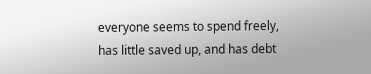everyone seems to spend freely, has little saved up, and has debt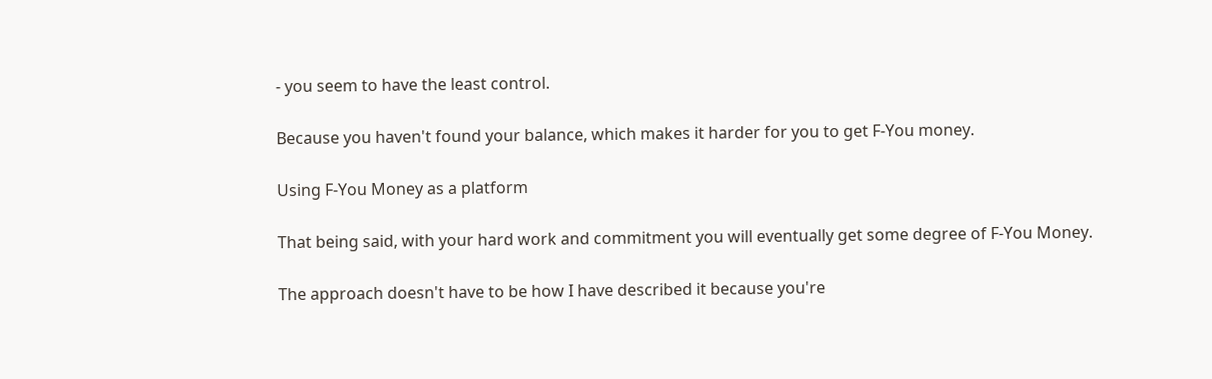- you seem to have the least control.

Because you haven't found your balance, which makes it harder for you to get F-You money.

Using F-You Money as a platform

That being said, with your hard work and commitment you will eventually get some degree of F-You Money.

The approach doesn't have to be how I have described it because you're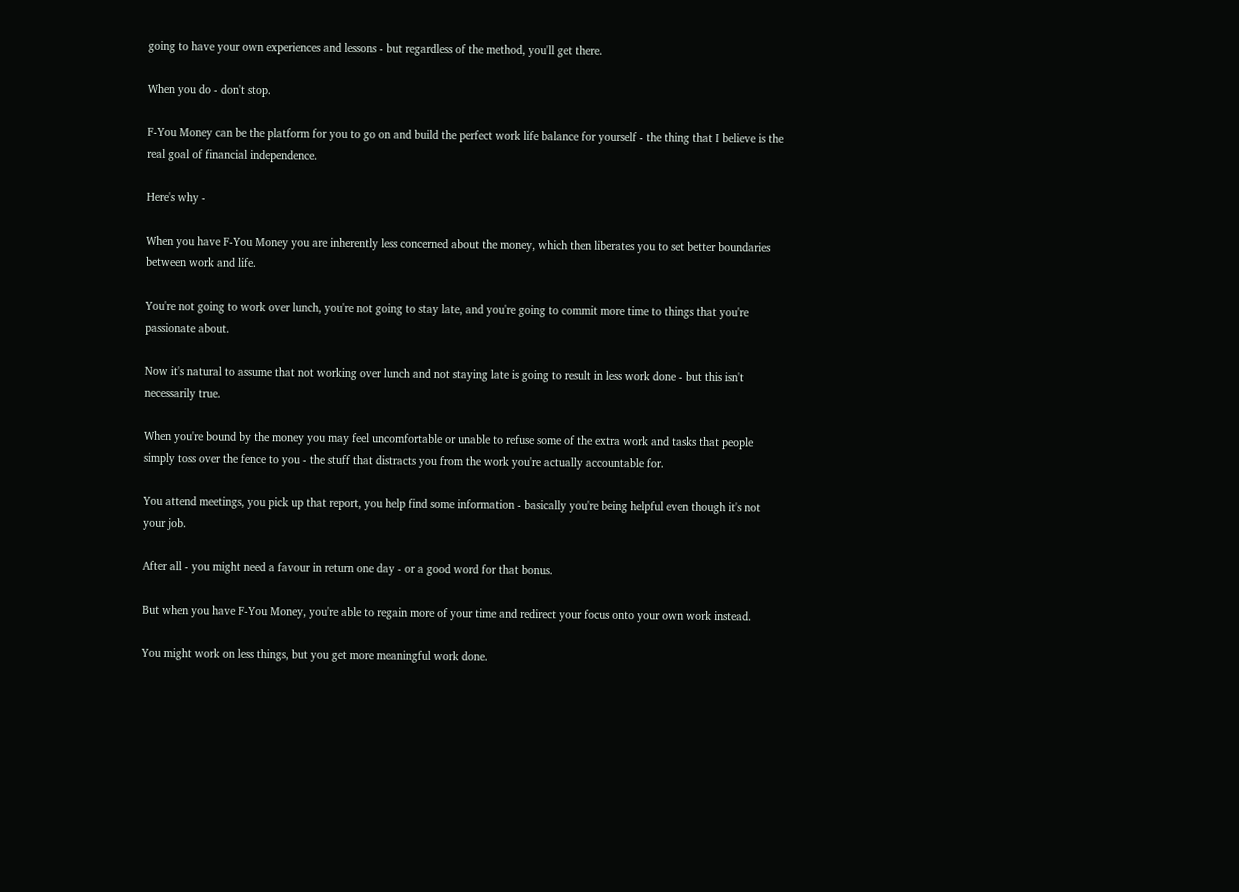going to have your own experiences and lessons - but regardless of the method, you'll get there.

When you do - don't stop.

F-You Money can be the platform for you to go on and build the perfect work life balance for yourself - the thing that I believe is the real goal of financial independence.

Here's why -

When you have F-You Money you are inherently less concerned about the money, which then liberates you to set better boundaries between work and life.

You're not going to work over lunch, you're not going to stay late, and you're going to commit more time to things that you're passionate about.

Now it's natural to assume that not working over lunch and not staying late is going to result in less work done - but this isn't necessarily true.

When you're bound by the money you may feel uncomfortable or unable to refuse some of the extra work and tasks that people simply toss over the fence to you - the stuff that distracts you from the work you're actually accountable for.

You attend meetings, you pick up that report, you help find some information - basically you're being helpful even though it's not your job.

After all - you might need a favour in return one day - or a good word for that bonus.

But when you have F-You Money, you're able to regain more of your time and redirect your focus onto your own work instead.

You might work on less things, but you get more meaningful work done.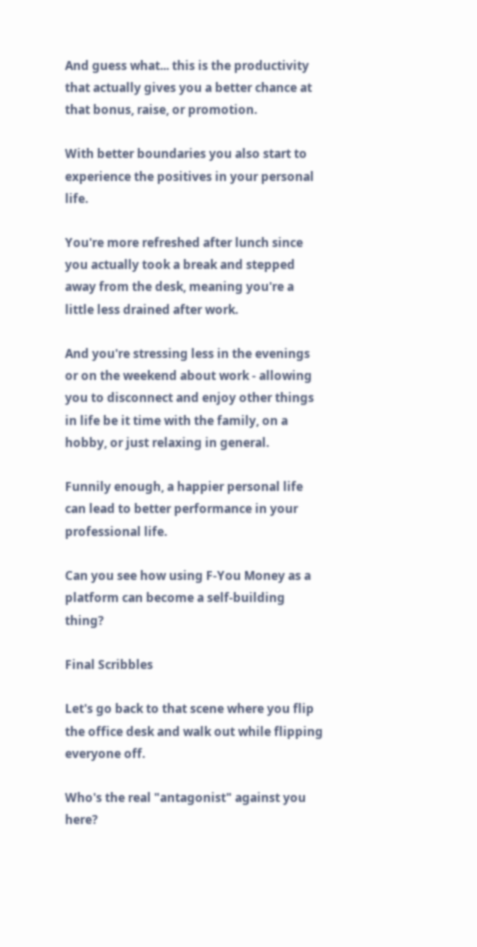And guess what... this is the productivity that actually gives you a better chance at that bonus, raise, or promotion.

With better boundaries you also start to experience the positives in your personal life.

You're more refreshed after lunch since you actually took a break and stepped away from the desk, meaning you're a little less drained after work.

And you're stressing less in the evenings or on the weekend about work - allowing you to disconnect and enjoy other things in life be it time with the family, on a hobby, or just relaxing in general.

Funnily enough, a happier personal life can lead to better performance in your professional life.

Can you see how using F-You Money as a platform can become a self-building thing?

Final Scribbles

Let's go back to that scene where you flip the office desk and walk out while flipping everyone off.

Who's the real "antagonist" against you here?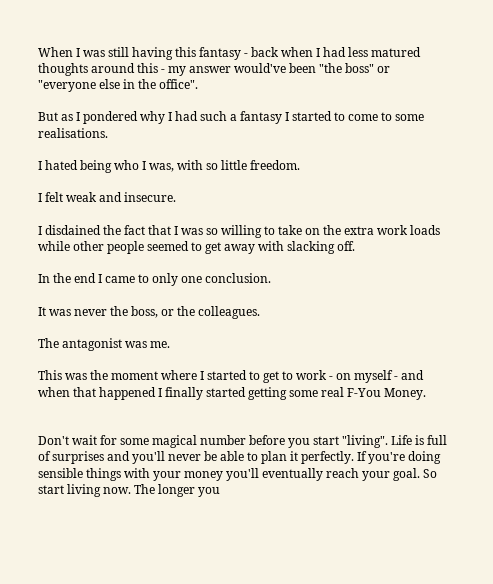When I was still having this fantasy - back when I had less matured thoughts around this - my answer would've been "the boss" or "everyone else in the office".

But as I pondered why I had such a fantasy I started to come to some realisations.

I hated being who I was, with so little freedom.

I felt weak and insecure.

I disdained the fact that I was so willing to take on the extra work loads while other people seemed to get away with slacking off.

In the end I came to only one conclusion.

It was never the boss, or the colleagues.

The antagonist was me.

This was the moment where I started to get to work - on myself - and when that happened I finally started getting some real F-You Money.


Don't wait for some magical number before you start "living". Life is full of surprises and you'll never be able to plan it perfectly. If you're doing sensible things with your money you'll eventually reach your goal. So start living now. The longer you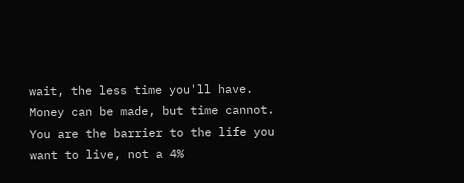wait, the less time you'll have. Money can be made, but time cannot. You are the barrier to the life you want to live, not a 4%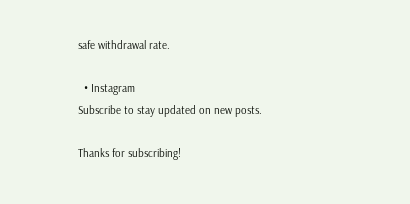safe withdrawal rate.

  • Instagram
Subscribe to stay updated on new posts.

Thanks for subscribing!